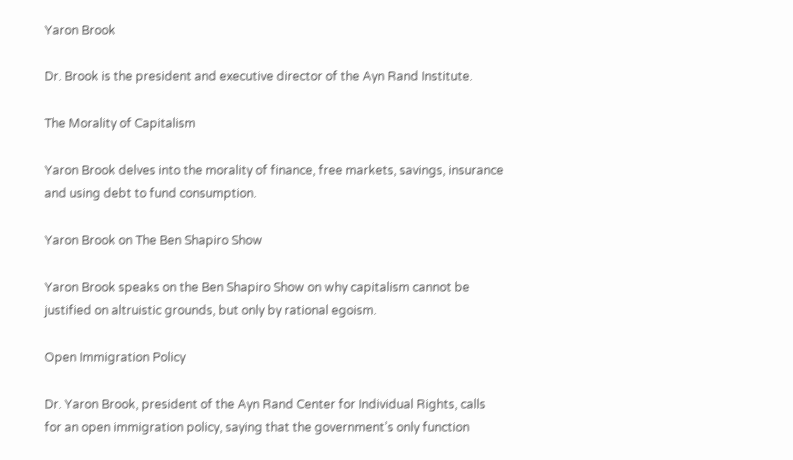Yaron Brook

Dr. Brook is the president and executive director of the Ayn Rand Institute.

The Morality of Capitalism

Yaron Brook delves into the morality of finance, free markets, savings, insurance and using debt to fund consumption.

Yaron Brook on The Ben Shapiro Show

Yaron Brook speaks on the Ben Shapiro Show on why capitalism cannot be justified on altruistic grounds, but only by rational egoism.

Open Immigration Policy

Dr. Yaron Brook, president of the Ayn Rand Center for Individual Rights, calls for an open immigration policy, saying that the government’s only function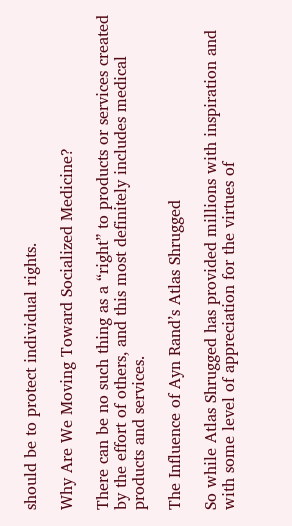should be to protect individual rights.

Why Are We Moving Toward Socialized Medicine?

There can be no such thing as a “right” to products or services created by the effort of others, and this most definitely includes medical products and services.

The Influence of Ayn Rand’s Atlas Shrugged

So while Atlas Shrugged has provided millions with inspiration and with some level of appreciation for the virtues of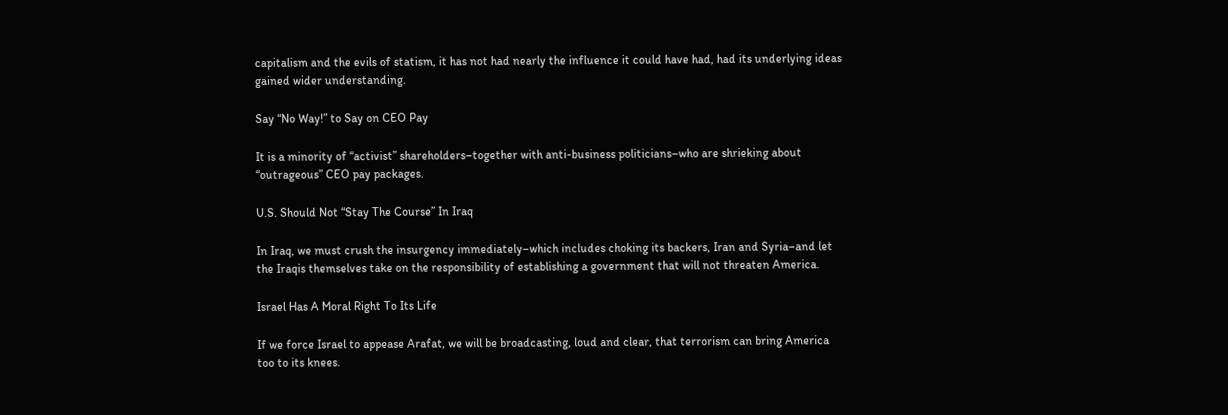capitalism and the evils of statism, it has not had nearly the influence it could have had, had its underlying ideas gained wider understanding.

Say “No Way!” to Say on CEO Pay

It is a minority of “activist” shareholders–together with anti-business politicians–who are shrieking about “outrageous” CEO pay packages.

U.S. Should Not “Stay The Course” In Iraq

In Iraq, we must crush the insurgency immediately–which includes choking its backers, Iran and Syria–and let the Iraqis themselves take on the responsibility of establishing a government that will not threaten America.

Israel Has A Moral Right To Its Life

If we force Israel to appease Arafat, we will be broadcasting, loud and clear, that terrorism can bring America too to its knees.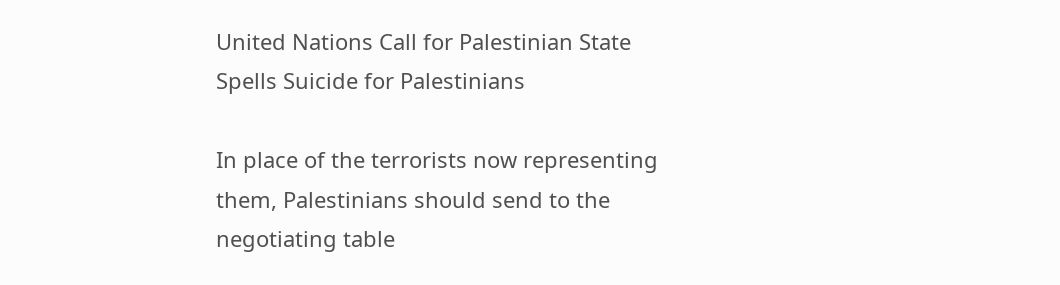United Nations Call for Palestinian State Spells Suicide for Palestinians

In place of the terrorists now representing them, Palestinians should send to the negotiating table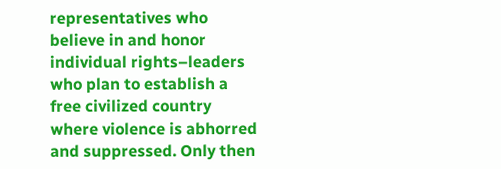representatives who believe in and honor individual rights–leaders who plan to establish a free civilized country where violence is abhorred and suppressed. Only then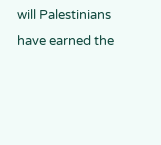will Palestinians have earned the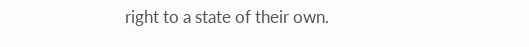right to a state of their own.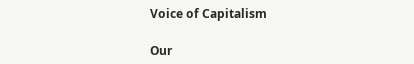Voice of Capitalism

Our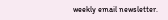weekly email newsletter.